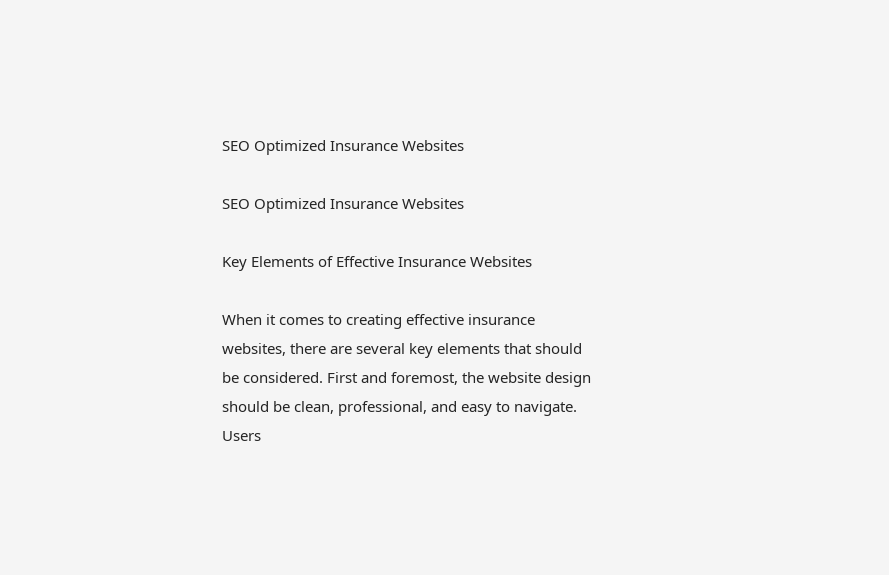SEO Optimized Insurance Websites

SEO Optimized Insurance Websites

Key Elements of Effective Insurance Websites

When it comes to creating effective insurance websites, there are several key elements that should be considered. First and foremost, the website design should be clean, professional, and easy to navigate. Users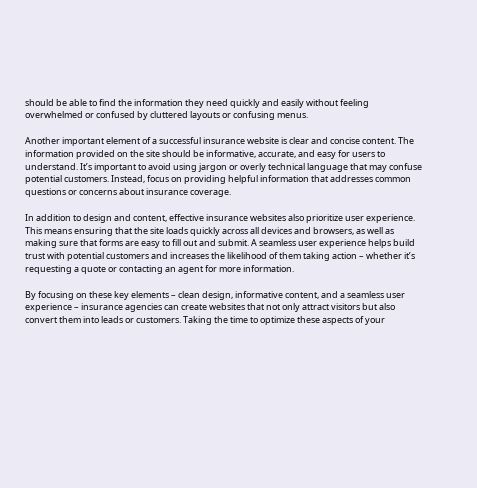should be able to find the information they need quickly and easily without feeling overwhelmed or confused by cluttered layouts or confusing menus.

Another important element of a successful insurance website is clear and concise content. The information provided on the site should be informative, accurate, and easy for users to understand. It’s important to avoid using jargon or overly technical language that may confuse potential customers. Instead, focus on providing helpful information that addresses common questions or concerns about insurance coverage.

In addition to design and content, effective insurance websites also prioritize user experience. This means ensuring that the site loads quickly across all devices and browsers, as well as making sure that forms are easy to fill out and submit. A seamless user experience helps build trust with potential customers and increases the likelihood of them taking action – whether it’s requesting a quote or contacting an agent for more information.

By focusing on these key elements – clean design, informative content, and a seamless user experience – insurance agencies can create websites that not only attract visitors but also convert them into leads or customers. Taking the time to optimize these aspects of your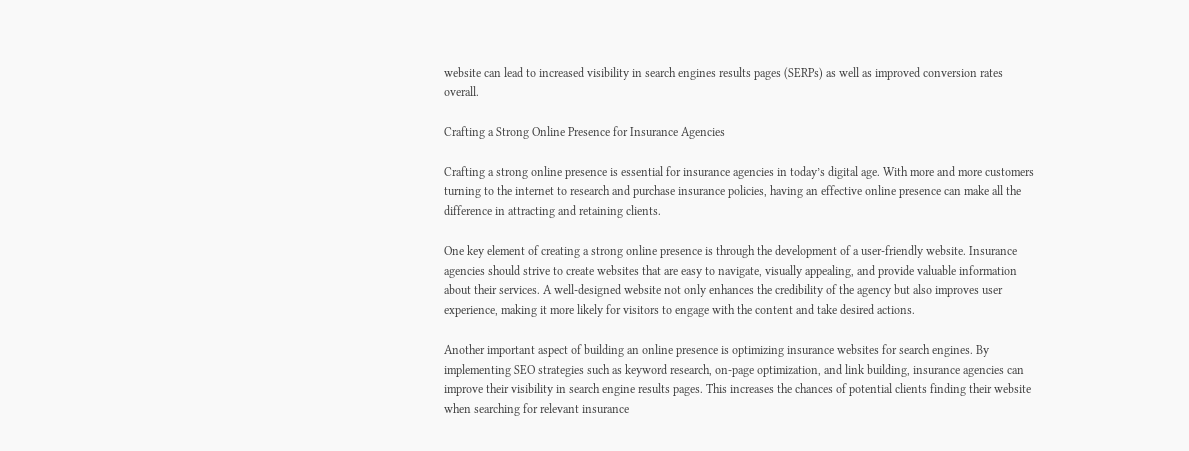website can lead to increased visibility in search engines results pages (SERPs) as well as improved conversion rates overall.

Crafting a Strong Online Presence for Insurance Agencies

Crafting a strong online presence is essential for insurance agencies in today’s digital age. With more and more customers turning to the internet to research and purchase insurance policies, having an effective online presence can make all the difference in attracting and retaining clients.

One key element of creating a strong online presence is through the development of a user-friendly website. Insurance agencies should strive to create websites that are easy to navigate, visually appealing, and provide valuable information about their services. A well-designed website not only enhances the credibility of the agency but also improves user experience, making it more likely for visitors to engage with the content and take desired actions.

Another important aspect of building an online presence is optimizing insurance websites for search engines. By implementing SEO strategies such as keyword research, on-page optimization, and link building, insurance agencies can improve their visibility in search engine results pages. This increases the chances of potential clients finding their website when searching for relevant insurance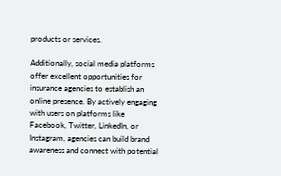products or services.

Additionally, social media platforms offer excellent opportunities for insurance agencies to establish an online presence. By actively engaging with users on platforms like Facebook, Twitter, LinkedIn, or Instagram, agencies can build brand awareness and connect with potential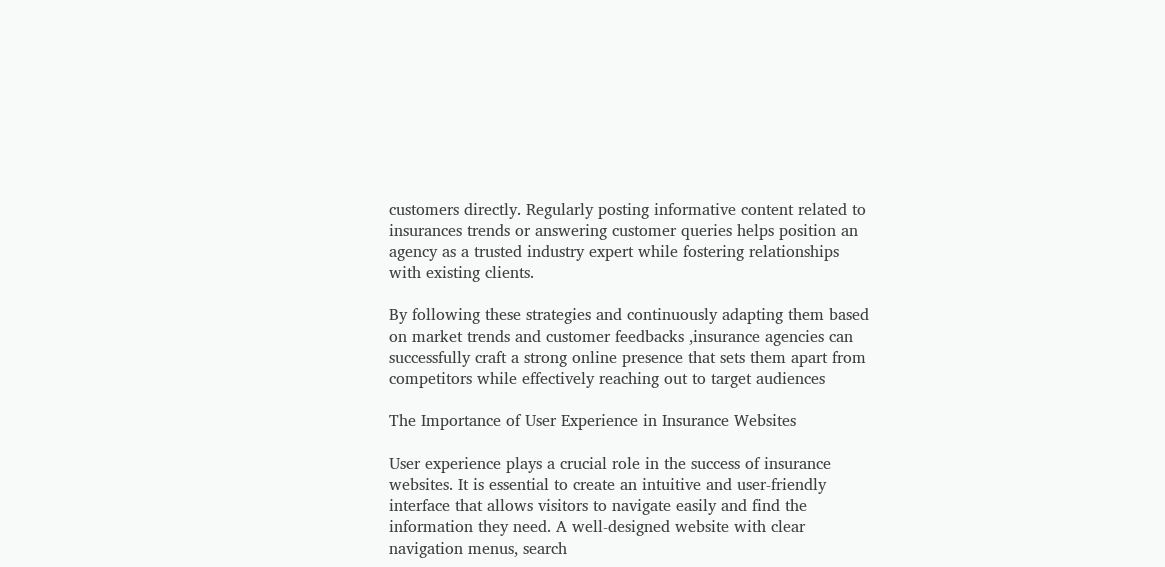customers directly. Regularly posting informative content related to insurances trends or answering customer queries helps position an agency as a trusted industry expert while fostering relationships with existing clients.

By following these strategies and continuously adapting them based on market trends and customer feedbacks ,insurance agencies can successfully craft a strong online presence that sets them apart from competitors while effectively reaching out to target audiences

The Importance of User Experience in Insurance Websites

User experience plays a crucial role in the success of insurance websites. It is essential to create an intuitive and user-friendly interface that allows visitors to navigate easily and find the information they need. A well-designed website with clear navigation menus, search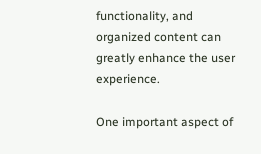functionality, and organized content can greatly enhance the user experience.

One important aspect of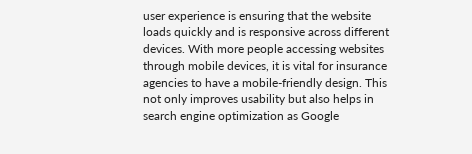user experience is ensuring that the website loads quickly and is responsive across different devices. With more people accessing websites through mobile devices, it is vital for insurance agencies to have a mobile-friendly design. This not only improves usability but also helps in search engine optimization as Google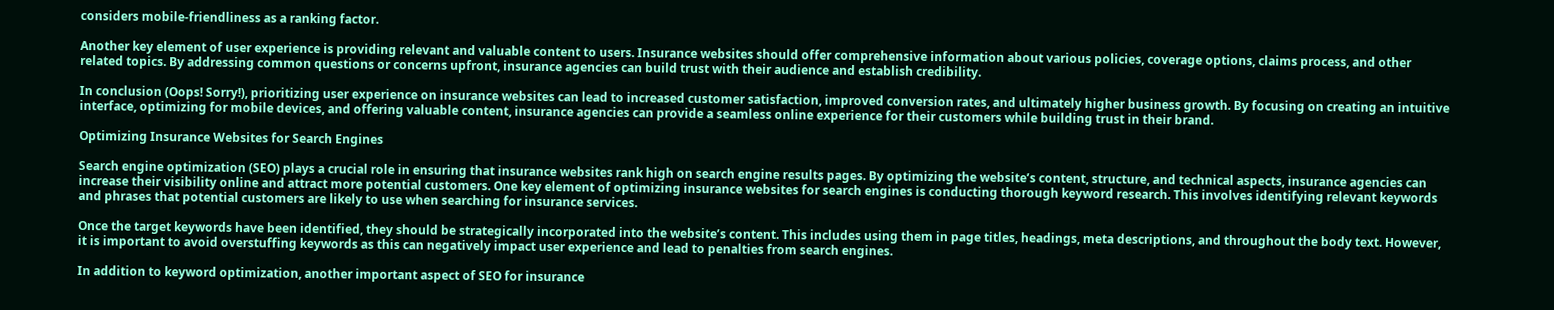considers mobile-friendliness as a ranking factor.

Another key element of user experience is providing relevant and valuable content to users. Insurance websites should offer comprehensive information about various policies, coverage options, claims process, and other related topics. By addressing common questions or concerns upfront, insurance agencies can build trust with their audience and establish credibility.

In conclusion (Oops! Sorry!), prioritizing user experience on insurance websites can lead to increased customer satisfaction, improved conversion rates, and ultimately higher business growth. By focusing on creating an intuitive interface, optimizing for mobile devices, and offering valuable content, insurance agencies can provide a seamless online experience for their customers while building trust in their brand.

Optimizing Insurance Websites for Search Engines

Search engine optimization (SEO) plays a crucial role in ensuring that insurance websites rank high on search engine results pages. By optimizing the website’s content, structure, and technical aspects, insurance agencies can increase their visibility online and attract more potential customers. One key element of optimizing insurance websites for search engines is conducting thorough keyword research. This involves identifying relevant keywords and phrases that potential customers are likely to use when searching for insurance services.

Once the target keywords have been identified, they should be strategically incorporated into the website’s content. This includes using them in page titles, headings, meta descriptions, and throughout the body text. However, it is important to avoid overstuffing keywords as this can negatively impact user experience and lead to penalties from search engines.

In addition to keyword optimization, another important aspect of SEO for insurance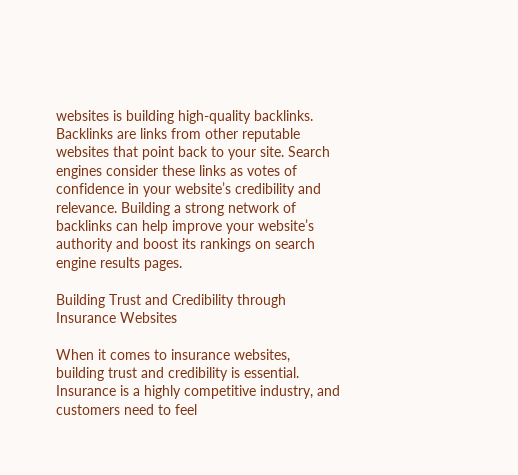websites is building high-quality backlinks. Backlinks are links from other reputable websites that point back to your site. Search engines consider these links as votes of confidence in your website’s credibility and relevance. Building a strong network of backlinks can help improve your website’s authority and boost its rankings on search engine results pages.

Building Trust and Credibility through Insurance Websites

When it comes to insurance websites, building trust and credibility is essential. Insurance is a highly competitive industry, and customers need to feel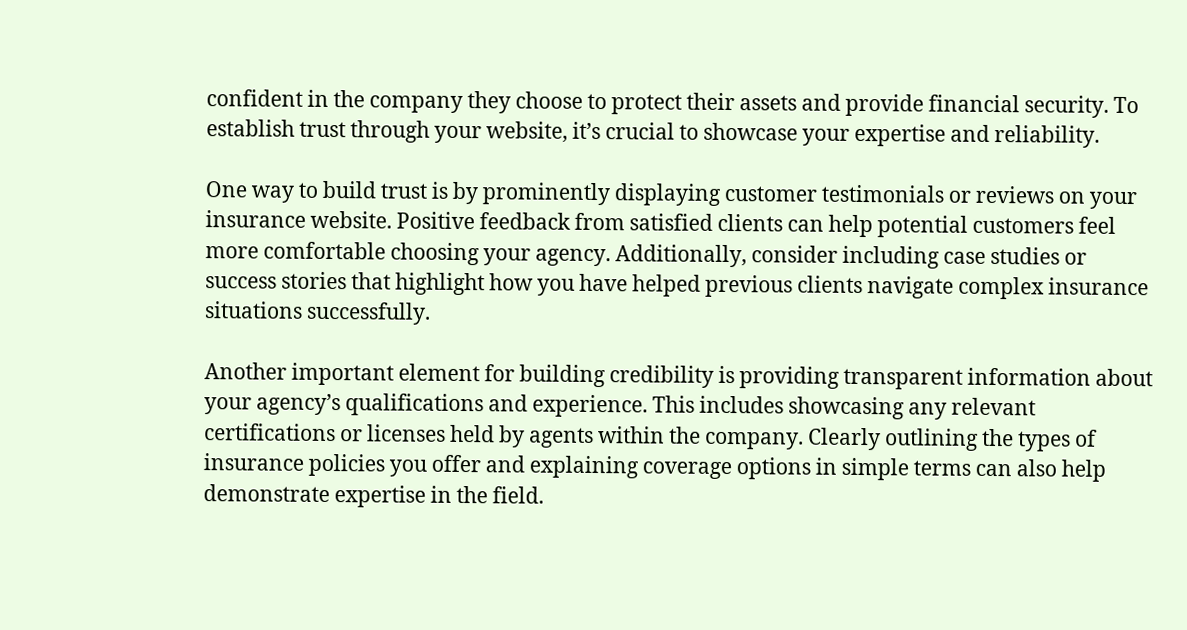confident in the company they choose to protect their assets and provide financial security. To establish trust through your website, it’s crucial to showcase your expertise and reliability.

One way to build trust is by prominently displaying customer testimonials or reviews on your insurance website. Positive feedback from satisfied clients can help potential customers feel more comfortable choosing your agency. Additionally, consider including case studies or success stories that highlight how you have helped previous clients navigate complex insurance situations successfully.

Another important element for building credibility is providing transparent information about your agency’s qualifications and experience. This includes showcasing any relevant certifications or licenses held by agents within the company. Clearly outlining the types of insurance policies you offer and explaining coverage options in simple terms can also help demonstrate expertise in the field.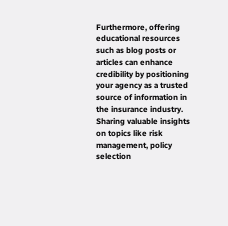Furthermore, offering educational resources such as blog posts or articles can enhance credibility by positioning your agency as a trusted source of information in the insurance industry. Sharing valuable insights on topics like risk management, policy selection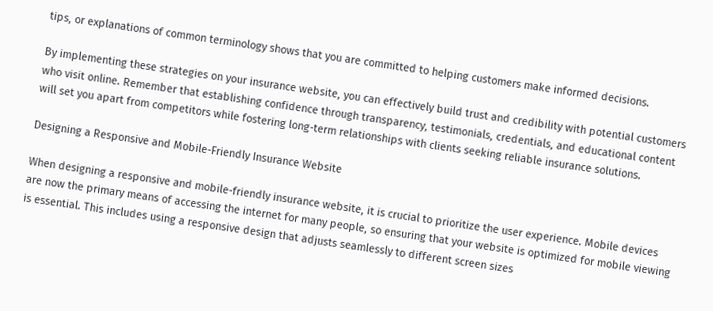tips, or explanations of common terminology shows that you are committed to helping customers make informed decisions.

By implementing these strategies on your insurance website, you can effectively build trust and credibility with potential customers who visit online. Remember that establishing confidence through transparency, testimonials, credentials, and educational content will set you apart from competitors while fostering long-term relationships with clients seeking reliable insurance solutions.

Designing a Responsive and Mobile-Friendly Insurance Website

When designing a responsive and mobile-friendly insurance website, it is crucial to prioritize the user experience. Mobile devices are now the primary means of accessing the internet for many people, so ensuring that your website is optimized for mobile viewing is essential. This includes using a responsive design that adjusts seamlessly to different screen sizes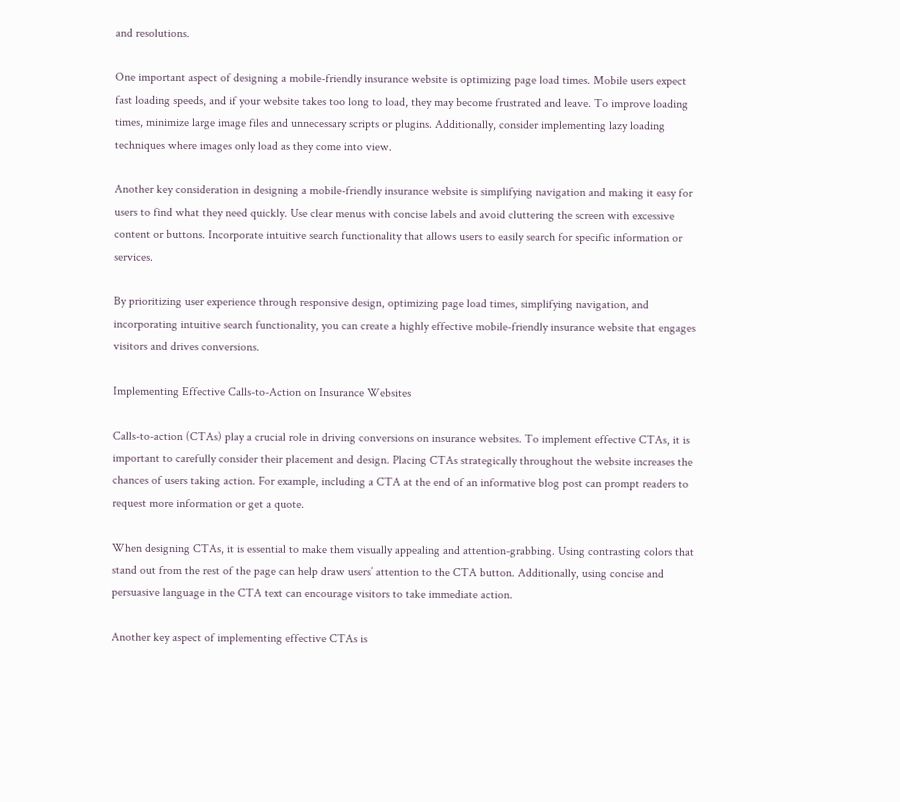and resolutions.

One important aspect of designing a mobile-friendly insurance website is optimizing page load times. Mobile users expect fast loading speeds, and if your website takes too long to load, they may become frustrated and leave. To improve loading times, minimize large image files and unnecessary scripts or plugins. Additionally, consider implementing lazy loading techniques where images only load as they come into view.

Another key consideration in designing a mobile-friendly insurance website is simplifying navigation and making it easy for users to find what they need quickly. Use clear menus with concise labels and avoid cluttering the screen with excessive content or buttons. Incorporate intuitive search functionality that allows users to easily search for specific information or services.

By prioritizing user experience through responsive design, optimizing page load times, simplifying navigation, and incorporating intuitive search functionality, you can create a highly effective mobile-friendly insurance website that engages visitors and drives conversions.

Implementing Effective Calls-to-Action on Insurance Websites

Calls-to-action (CTAs) play a crucial role in driving conversions on insurance websites. To implement effective CTAs, it is important to carefully consider their placement and design. Placing CTAs strategically throughout the website increases the chances of users taking action. For example, including a CTA at the end of an informative blog post can prompt readers to request more information or get a quote.

When designing CTAs, it is essential to make them visually appealing and attention-grabbing. Using contrasting colors that stand out from the rest of the page can help draw users’ attention to the CTA button. Additionally, using concise and persuasive language in the CTA text can encourage visitors to take immediate action.

Another key aspect of implementing effective CTAs is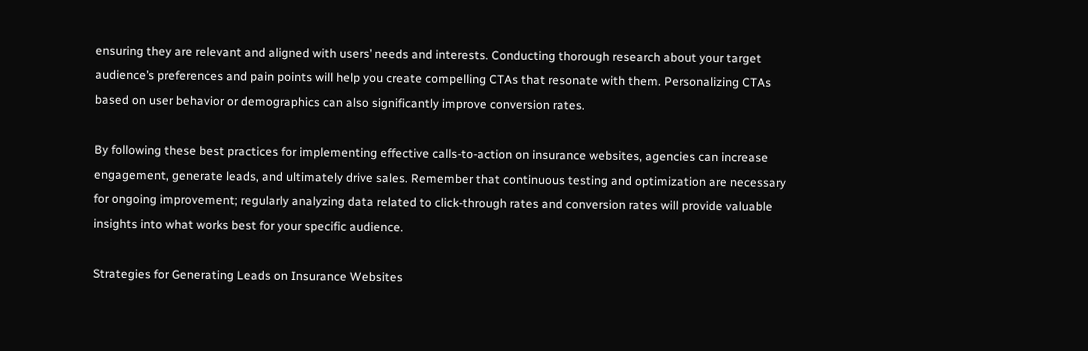ensuring they are relevant and aligned with users’ needs and interests. Conducting thorough research about your target audience’s preferences and pain points will help you create compelling CTAs that resonate with them. Personalizing CTAs based on user behavior or demographics can also significantly improve conversion rates.

By following these best practices for implementing effective calls-to-action on insurance websites, agencies can increase engagement, generate leads, and ultimately drive sales. Remember that continuous testing and optimization are necessary for ongoing improvement; regularly analyzing data related to click-through rates and conversion rates will provide valuable insights into what works best for your specific audience.

Strategies for Generating Leads on Insurance Websites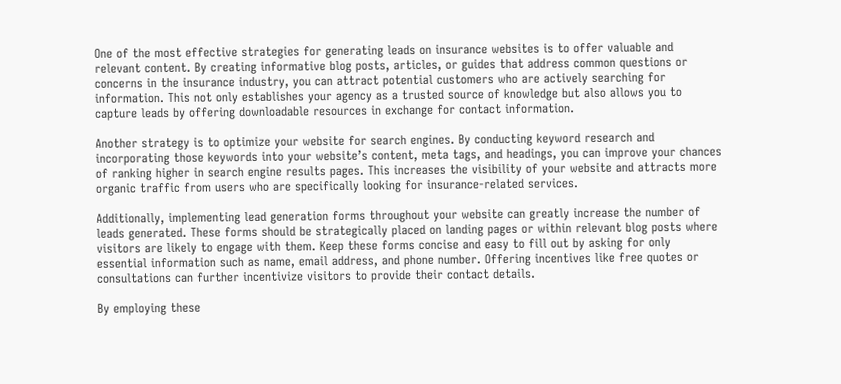One of the most effective strategies for generating leads on insurance websites is to offer valuable and relevant content. By creating informative blog posts, articles, or guides that address common questions or concerns in the insurance industry, you can attract potential customers who are actively searching for information. This not only establishes your agency as a trusted source of knowledge but also allows you to capture leads by offering downloadable resources in exchange for contact information.

Another strategy is to optimize your website for search engines. By conducting keyword research and incorporating those keywords into your website’s content, meta tags, and headings, you can improve your chances of ranking higher in search engine results pages. This increases the visibility of your website and attracts more organic traffic from users who are specifically looking for insurance-related services.

Additionally, implementing lead generation forms throughout your website can greatly increase the number of leads generated. These forms should be strategically placed on landing pages or within relevant blog posts where visitors are likely to engage with them. Keep these forms concise and easy to fill out by asking for only essential information such as name, email address, and phone number. Offering incentives like free quotes or consultations can further incentivize visitors to provide their contact details.

By employing these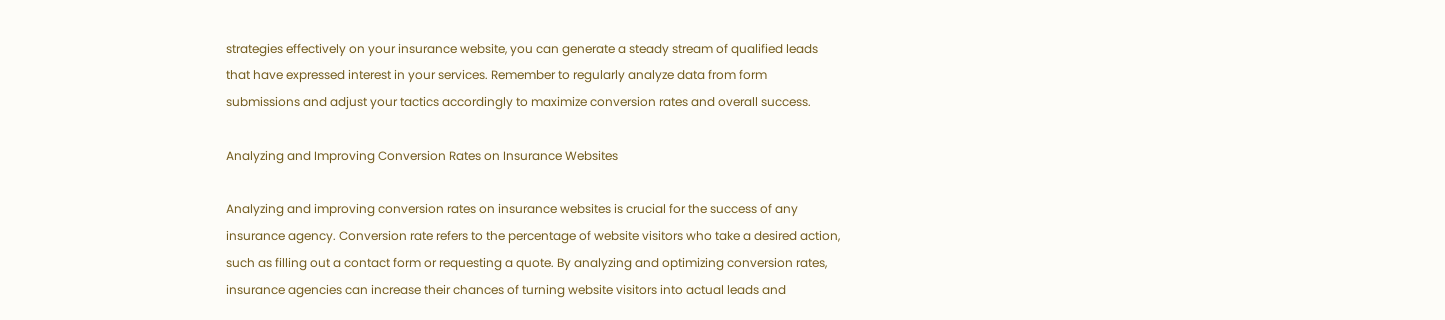strategies effectively on your insurance website, you can generate a steady stream of qualified leads that have expressed interest in your services. Remember to regularly analyze data from form submissions and adjust your tactics accordingly to maximize conversion rates and overall success.

Analyzing and Improving Conversion Rates on Insurance Websites

Analyzing and improving conversion rates on insurance websites is crucial for the success of any insurance agency. Conversion rate refers to the percentage of website visitors who take a desired action, such as filling out a contact form or requesting a quote. By analyzing and optimizing conversion rates, insurance agencies can increase their chances of turning website visitors into actual leads and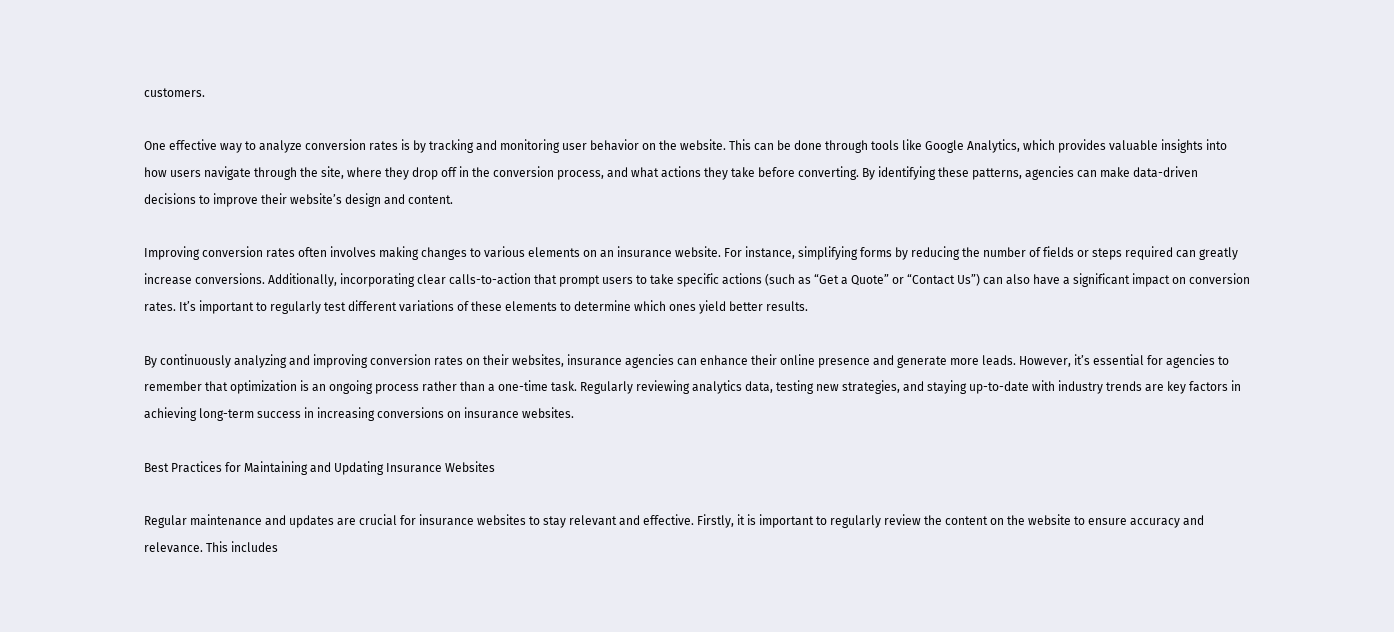customers.

One effective way to analyze conversion rates is by tracking and monitoring user behavior on the website. This can be done through tools like Google Analytics, which provides valuable insights into how users navigate through the site, where they drop off in the conversion process, and what actions they take before converting. By identifying these patterns, agencies can make data-driven decisions to improve their website’s design and content.

Improving conversion rates often involves making changes to various elements on an insurance website. For instance, simplifying forms by reducing the number of fields or steps required can greatly increase conversions. Additionally, incorporating clear calls-to-action that prompt users to take specific actions (such as “Get a Quote” or “Contact Us”) can also have a significant impact on conversion rates. It’s important to regularly test different variations of these elements to determine which ones yield better results.

By continuously analyzing and improving conversion rates on their websites, insurance agencies can enhance their online presence and generate more leads. However, it’s essential for agencies to remember that optimization is an ongoing process rather than a one-time task. Regularly reviewing analytics data, testing new strategies, and staying up-to-date with industry trends are key factors in achieving long-term success in increasing conversions on insurance websites.

Best Practices for Maintaining and Updating Insurance Websites

Regular maintenance and updates are crucial for insurance websites to stay relevant and effective. Firstly, it is important to regularly review the content on the website to ensure accuracy and relevance. This includes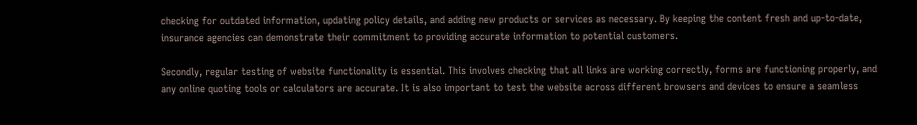checking for outdated information, updating policy details, and adding new products or services as necessary. By keeping the content fresh and up-to-date, insurance agencies can demonstrate their commitment to providing accurate information to potential customers.

Secondly, regular testing of website functionality is essential. This involves checking that all links are working correctly, forms are functioning properly, and any online quoting tools or calculators are accurate. It is also important to test the website across different browsers and devices to ensure a seamless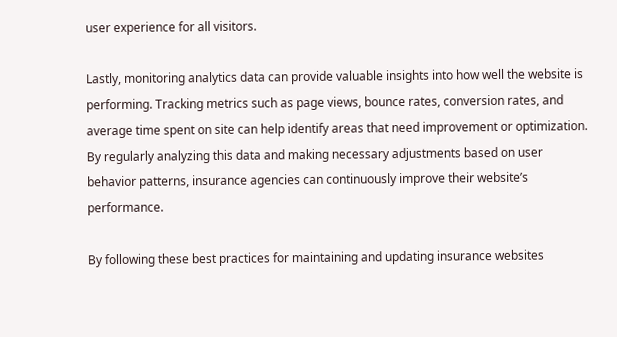user experience for all visitors.

Lastly, monitoring analytics data can provide valuable insights into how well the website is performing. Tracking metrics such as page views, bounce rates, conversion rates, and average time spent on site can help identify areas that need improvement or optimization. By regularly analyzing this data and making necessary adjustments based on user behavior patterns, insurance agencies can continuously improve their website’s performance.

By following these best practices for maintaining and updating insurance websites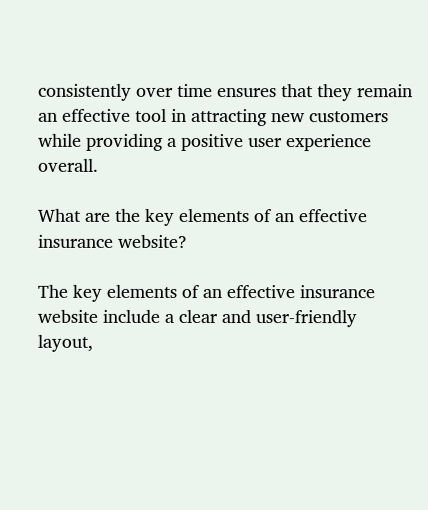consistently over time ensures that they remain an effective tool in attracting new customers while providing a positive user experience overall.

What are the key elements of an effective insurance website?

The key elements of an effective insurance website include a clear and user-friendly layout,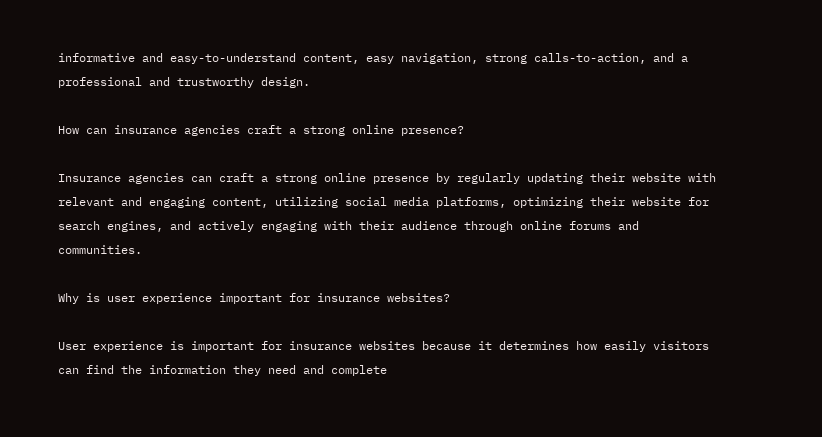informative and easy-to-understand content, easy navigation, strong calls-to-action, and a professional and trustworthy design.

How can insurance agencies craft a strong online presence?

Insurance agencies can craft a strong online presence by regularly updating their website with relevant and engaging content, utilizing social media platforms, optimizing their website for search engines, and actively engaging with their audience through online forums and communities.

Why is user experience important for insurance websites?

User experience is important for insurance websites because it determines how easily visitors can find the information they need and complete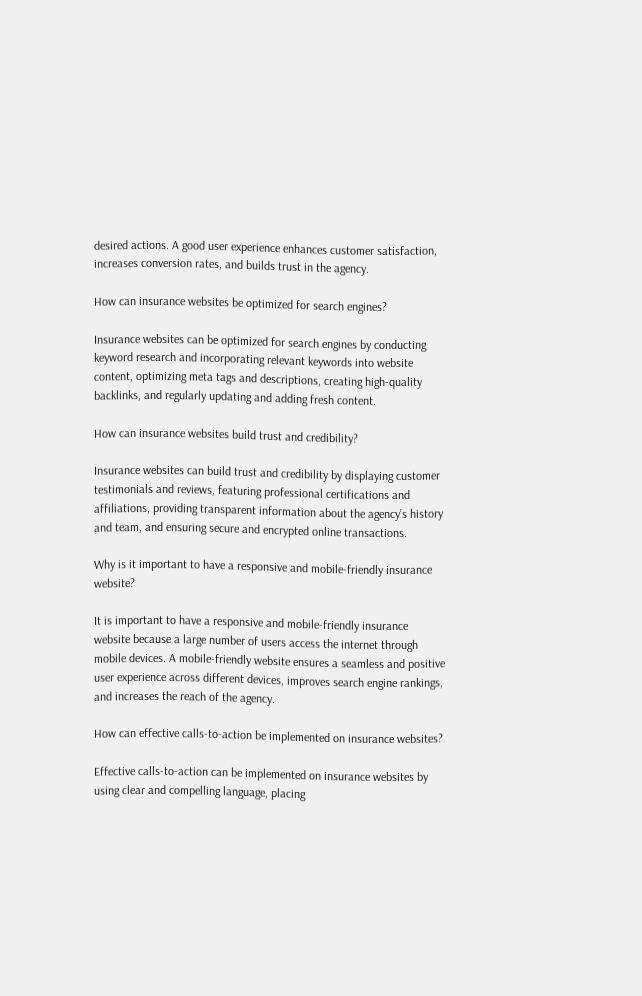desired actions. A good user experience enhances customer satisfaction, increases conversion rates, and builds trust in the agency.

How can insurance websites be optimized for search engines?

Insurance websites can be optimized for search engines by conducting keyword research and incorporating relevant keywords into website content, optimizing meta tags and descriptions, creating high-quality backlinks, and regularly updating and adding fresh content.

How can insurance websites build trust and credibility?

Insurance websites can build trust and credibility by displaying customer testimonials and reviews, featuring professional certifications and affiliations, providing transparent information about the agency’s history and team, and ensuring secure and encrypted online transactions.

Why is it important to have a responsive and mobile-friendly insurance website?

It is important to have a responsive and mobile-friendly insurance website because a large number of users access the internet through mobile devices. A mobile-friendly website ensures a seamless and positive user experience across different devices, improves search engine rankings, and increases the reach of the agency.

How can effective calls-to-action be implemented on insurance websites?

Effective calls-to-action can be implemented on insurance websites by using clear and compelling language, placing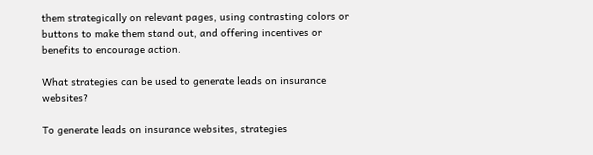them strategically on relevant pages, using contrasting colors or buttons to make them stand out, and offering incentives or benefits to encourage action.

What strategies can be used to generate leads on insurance websites?

To generate leads on insurance websites, strategies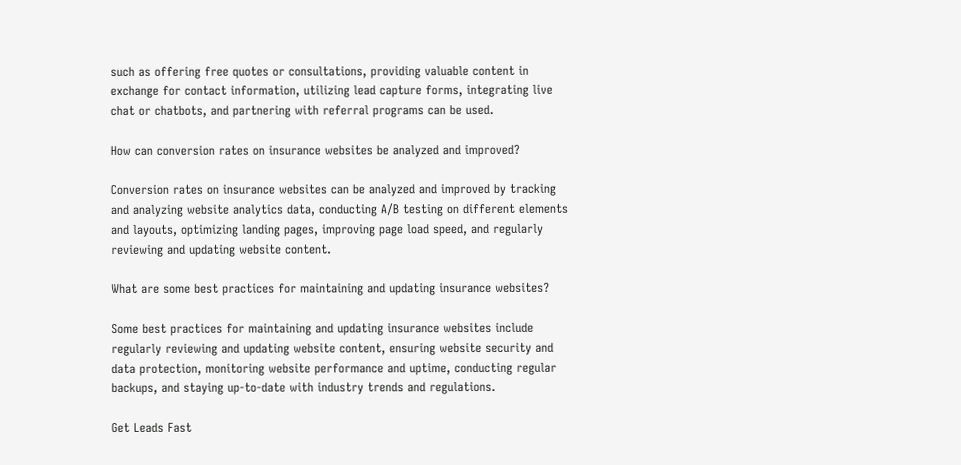such as offering free quotes or consultations, providing valuable content in exchange for contact information, utilizing lead capture forms, integrating live chat or chatbots, and partnering with referral programs can be used.

How can conversion rates on insurance websites be analyzed and improved?

Conversion rates on insurance websites can be analyzed and improved by tracking and analyzing website analytics data, conducting A/B testing on different elements and layouts, optimizing landing pages, improving page load speed, and regularly reviewing and updating website content.

What are some best practices for maintaining and updating insurance websites?

Some best practices for maintaining and updating insurance websites include regularly reviewing and updating website content, ensuring website security and data protection, monitoring website performance and uptime, conducting regular backups, and staying up-to-date with industry trends and regulations.

Get Leads Fast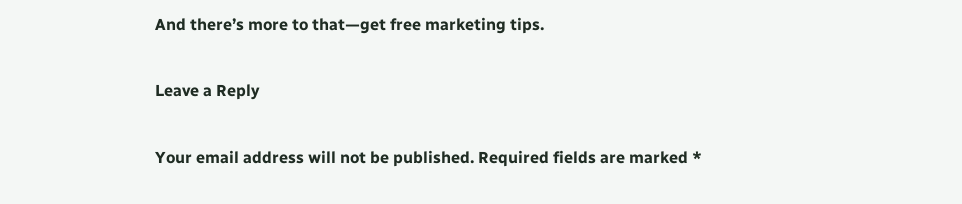And there’s more to that—get free marketing tips.

Leave a Reply

Your email address will not be published. Required fields are marked *